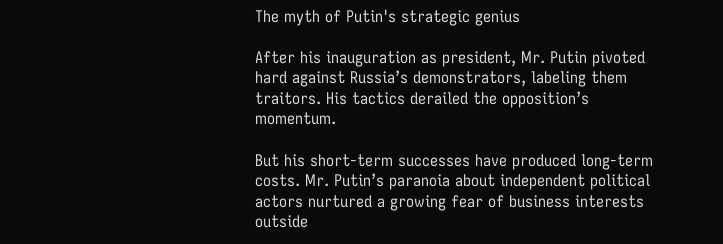The myth of Putin's strategic genius

After his inauguration as president, Mr. Putin pivoted hard against Russia’s demonstrators, labeling them traitors. His tactics derailed the opposition’s momentum.

But his short-term successes have produced long-term costs. Mr. Putin’s paranoia about independent political actors nurtured a growing fear of business interests outside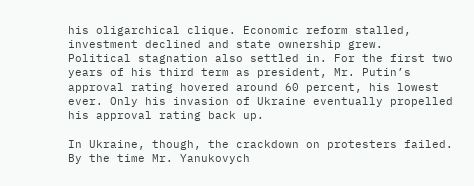his oligarchical clique. Economic reform stalled, investment declined and state ownership grew.
Political stagnation also settled in. For the first two years of his third term as president, Mr. Putin’s approval rating hovered around 60 percent, his lowest ever. Only his invasion of Ukraine eventually propelled his approval rating back up.

In Ukraine, though, the crackdown on protesters failed. By the time Mr. Yanukovych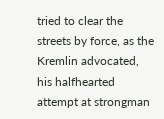tried to clear the streets by force, as the Kremlin advocated, his halfhearted attempt at strongman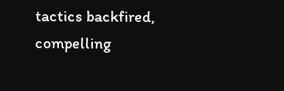tactics backfired, compelling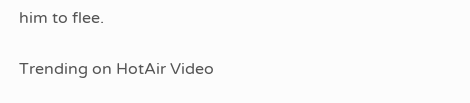him to flee.

Trending on HotAir Video